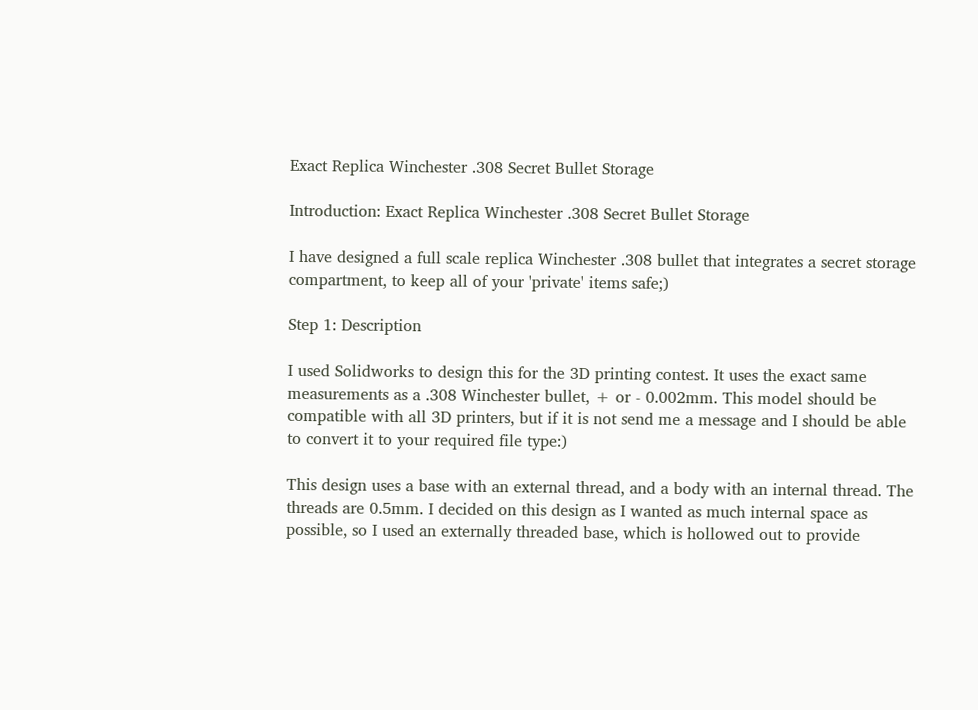Exact Replica Winchester .308 Secret Bullet Storage

Introduction: Exact Replica Winchester .308 Secret Bullet Storage

I have designed a full scale replica Winchester .308 bullet that integrates a secret storage compartment, to keep all of your 'private' items safe;)

Step 1: Description

I used Solidworks to design this for the 3D printing contest. It uses the exact same measurements as a .308 Winchester bullet, + or - 0.002mm. This model should be compatible with all 3D printers, but if it is not send me a message and I should be able to convert it to your required file type:)

This design uses a base with an external thread, and a body with an internal thread. The threads are 0.5mm. I decided on this design as I wanted as much internal space as possible, so I used an externally threaded base, which is hollowed out to provide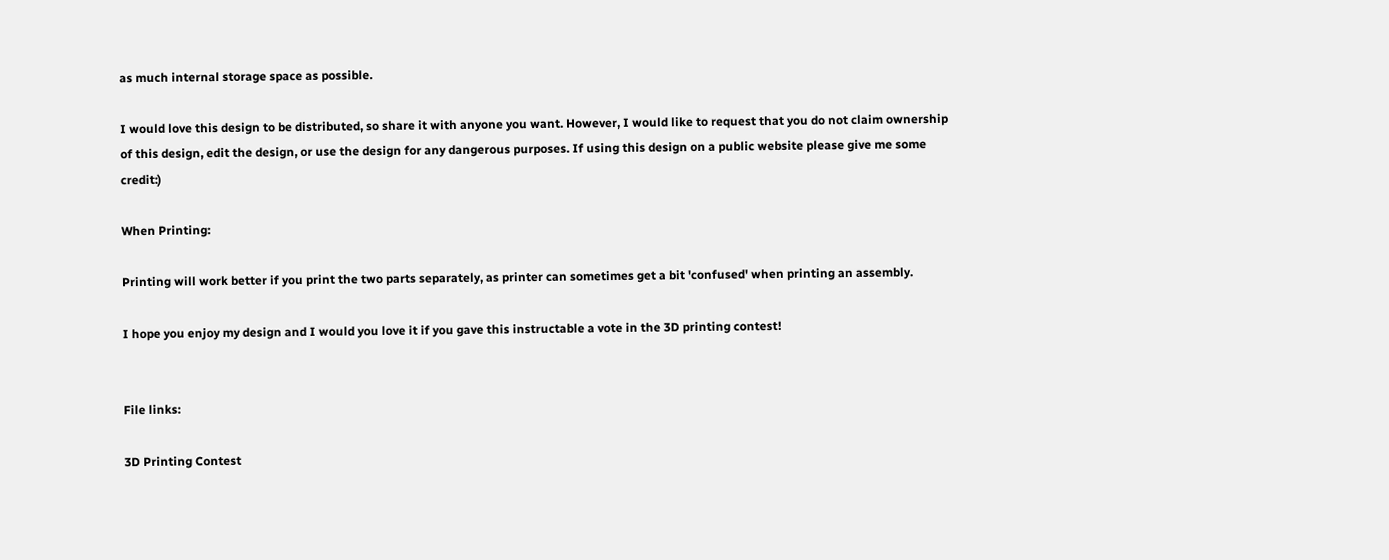as much internal storage space as possible.

I would love this design to be distributed, so share it with anyone you want. However, I would like to request that you do not claim ownership of this design, edit the design, or use the design for any dangerous purposes. If using this design on a public website please give me some credit:)

When Printing:

Printing will work better if you print the two parts separately, as printer can sometimes get a bit 'confused' when printing an assembly.

I hope you enjoy my design and I would you love it if you gave this instructable a vote in the 3D printing contest!


File links:

3D Printing Contest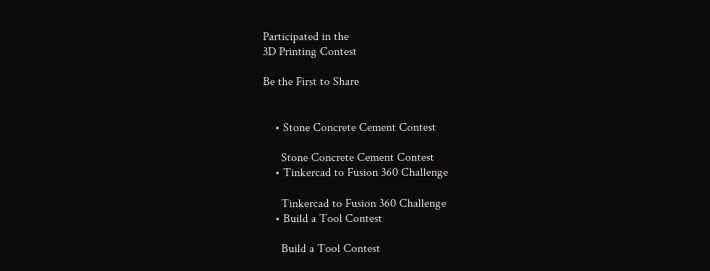Participated in the
3D Printing Contest

Be the First to Share


    • Stone Concrete Cement Contest

      Stone Concrete Cement Contest
    • Tinkercad to Fusion 360 Challenge

      Tinkercad to Fusion 360 Challenge
    • Build a Tool Contest

      Build a Tool Contest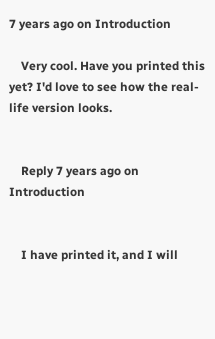7 years ago on Introduction

    Very cool. Have you printed this yet? I'd love to see how the real-life version looks.


    Reply 7 years ago on Introduction


    I have printed it, and I will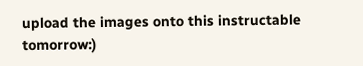upload the images onto this instructable tomorrow:)